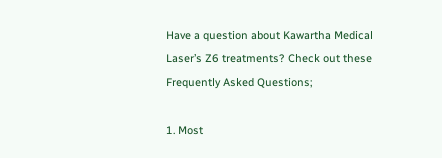Have a question about Kawartha Medical Laser’s Z6 treatments? Check out these Frequently Asked Questions;

1. Most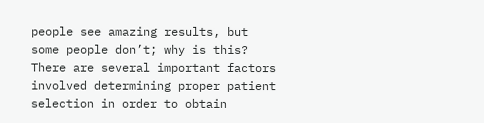people see amazing results, but some people don’t; why is this?
There are several important factors involved determining proper patient selection in order to obtain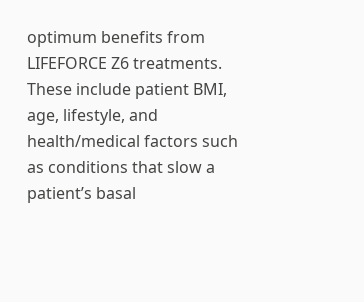optimum benefits from LIFEFORCE Z6 treatments. These include patient BMI, age, lifestyle, and health/medical factors such as conditions that slow a patient’s basal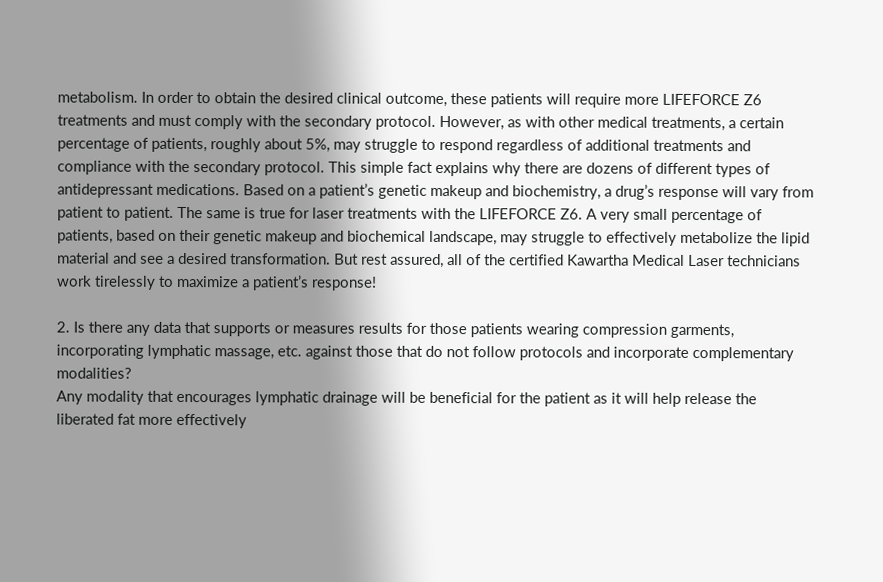metabolism. In order to obtain the desired clinical outcome, these patients will require more LIFEFORCE Z6 treatments and must comply with the secondary protocol. However, as with other medical treatments, a certain percentage of patients, roughly about 5%, may struggle to respond regardless of additional treatments and compliance with the secondary protocol. This simple fact explains why there are dozens of different types of antidepressant medications. Based on a patient’s genetic makeup and biochemistry, a drug’s response will vary from patient to patient. The same is true for laser treatments with the LIFEFORCE Z6. A very small percentage of patients, based on their genetic makeup and biochemical landscape, may struggle to effectively metabolize the lipid material and see a desired transformation. But rest assured, all of the certified Kawartha Medical Laser technicians work tirelessly to maximize a patient’s response!

2. Is there any data that supports or measures results for those patients wearing compression garments, incorporating lymphatic massage, etc. against those that do not follow protocols and incorporate complementary modalities?
Any modality that encourages lymphatic drainage will be beneficial for the patient as it will help release the liberated fat more effectively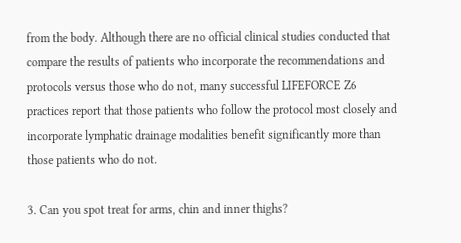from the body. Although there are no official clinical studies conducted that compare the results of patients who incorporate the recommendations and protocols versus those who do not, many successful LIFEFORCE Z6 practices report that those patients who follow the protocol most closely and incorporate lymphatic drainage modalities benefit significantly more than those patients who do not.

3. Can you spot treat for arms, chin and inner thighs?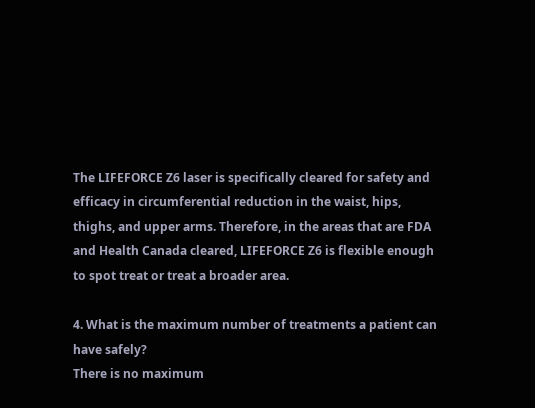The LIFEFORCE Z6 laser is specifically cleared for safety and efficacy in circumferential reduction in the waist, hips, thighs, and upper arms. Therefore, in the areas that are FDA and Health Canada cleared, LIFEFORCE Z6 is flexible enough to spot treat or treat a broader area.

4. What is the maximum number of treatments a patient can have safely?
There is no maximum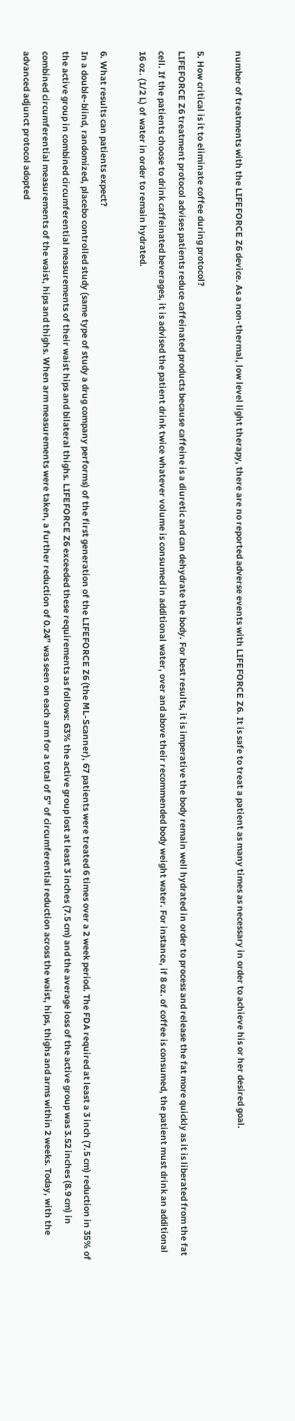number of treatments with the LIFEFORCE Z6 device. As a non-thermal, low level light therapy, there are no reported adverse events with LIFEFORCE Z6. It is safe to treat a patient as many times as necessary in order to achieve his or her desired goal.

5. How critical is it to eliminate coffee during protocol?
LIFEFORCE Z6 treatment protocol advises patients reduce caffeinated products because caffeine is a diuretic and can dehydrate the body. For best results, it is imperative the body remain well hydrated in order to process and release the fat more quickly as it is liberated from the fat cell. If the patients choose to drink caffeinated beverages, it is advised the patient drink twice whatever volume is consumed in additional water, over and above their recommended body weight water. For instance, if 8 oz. of coffee is consumed, the patient must drink an additional 16 oz. (1/2 L) of water in order to remain hydrated.

6. What results can patients expect?
In a double-blind, randomized, placebo controlled study (same type of study a drug company performs) of the first generation of the LIFEFORCE Z6 (the ML-Scanner), 67 patients were treated 6 times over a 2 week period. The FDA required at least a 3 inch (7.5 cm) reduction in 35% of the active group in combined circumferential measurements of their waist hips and bilateral thighs. LIFEFORCE Z6 exceeded these requirements as follows: 63% the active group lost at least 3 inches (7.5 cm) and the average loss of the active group was 3.52 inches (8.9 cm) in combined circumferential measurements of the waist, hips and thighs. When arm measurements were taken, a further reduction of 0.24” was seen on each arm for a total of 5” of circumferential reduction across the waist, hips, thighs and arms within 2 weeks. Today, with the advanced adjunct protocol adopted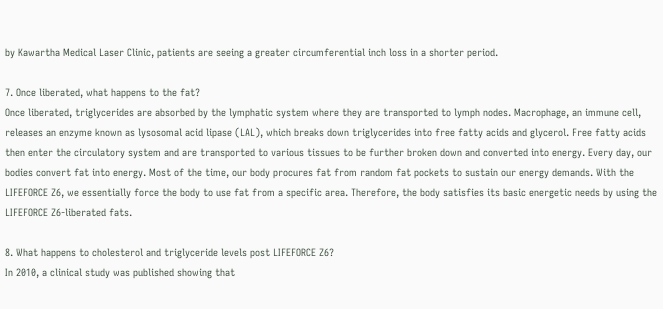by Kawartha Medical Laser Clinic, patients are seeing a greater circumferential inch loss in a shorter period.

7. Once liberated, what happens to the fat?
Once liberated, triglycerides are absorbed by the lymphatic system where they are transported to lymph nodes. Macrophage, an immune cell, releases an enzyme known as lysosomal acid lipase (LAL), which breaks down triglycerides into free fatty acids and glycerol. Free fatty acids then enter the circulatory system and are transported to various tissues to be further broken down and converted into energy. Every day, our bodies convert fat into energy. Most of the time, our body procures fat from random fat pockets to sustain our energy demands. With the LIFEFORCE Z6, we essentially force the body to use fat from a specific area. Therefore, the body satisfies its basic energetic needs by using the LIFEFORCE Z6-liberated fats.

8. What happens to cholesterol and triglyceride levels post LIFEFORCE Z6?
In 2010, a clinical study was published showing that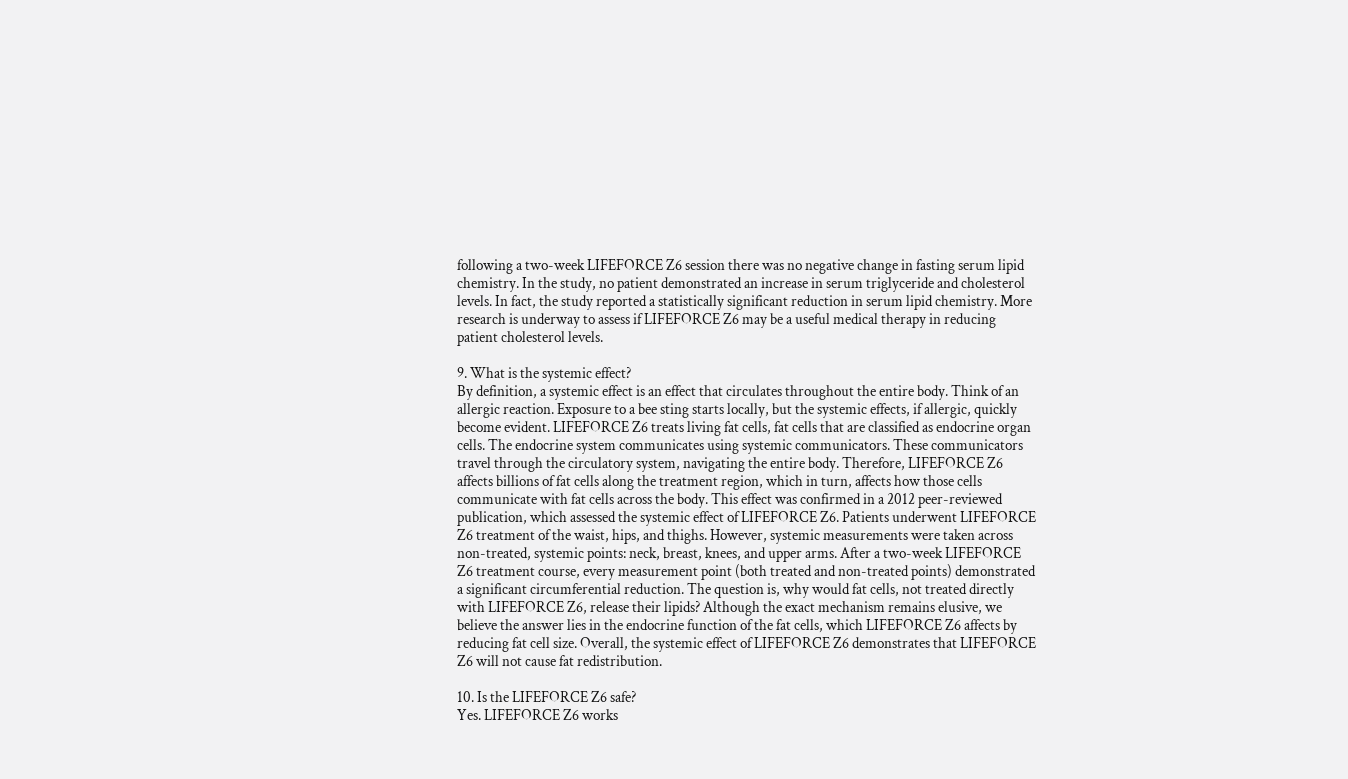following a two-week LIFEFORCE Z6 session there was no negative change in fasting serum lipid chemistry. In the study, no patient demonstrated an increase in serum triglyceride and cholesterol levels. In fact, the study reported a statistically significant reduction in serum lipid chemistry. More research is underway to assess if LIFEFORCE Z6 may be a useful medical therapy in reducing patient cholesterol levels.

9. What is the systemic effect?
By definition, a systemic effect is an effect that circulates throughout the entire body. Think of an allergic reaction. Exposure to a bee sting starts locally, but the systemic effects, if allergic, quickly become evident. LIFEFORCE Z6 treats living fat cells, fat cells that are classified as endocrine organ cells. The endocrine system communicates using systemic communicators. These communicators travel through the circulatory system, navigating the entire body. Therefore, LIFEFORCE Z6 affects billions of fat cells along the treatment region, which in turn, affects how those cells communicate with fat cells across the body. This effect was confirmed in a 2012 peer-reviewed publication, which assessed the systemic effect of LIFEFORCE Z6. Patients underwent LIFEFORCE Z6 treatment of the waist, hips, and thighs. However, systemic measurements were taken across non-treated, systemic points: neck, breast, knees, and upper arms. After a two-week LIFEFORCE Z6 treatment course, every measurement point (both treated and non-treated points) demonstrated a significant circumferential reduction. The question is, why would fat cells, not treated directly with LIFEFORCE Z6, release their lipids? Although the exact mechanism remains elusive, we believe the answer lies in the endocrine function of the fat cells, which LIFEFORCE Z6 affects by reducing fat cell size. Overall, the systemic effect of LIFEFORCE Z6 demonstrates that LIFEFORCE Z6 will not cause fat redistribution.

10. Is the LIFEFORCE Z6 safe?
Yes. LIFEFORCE Z6 works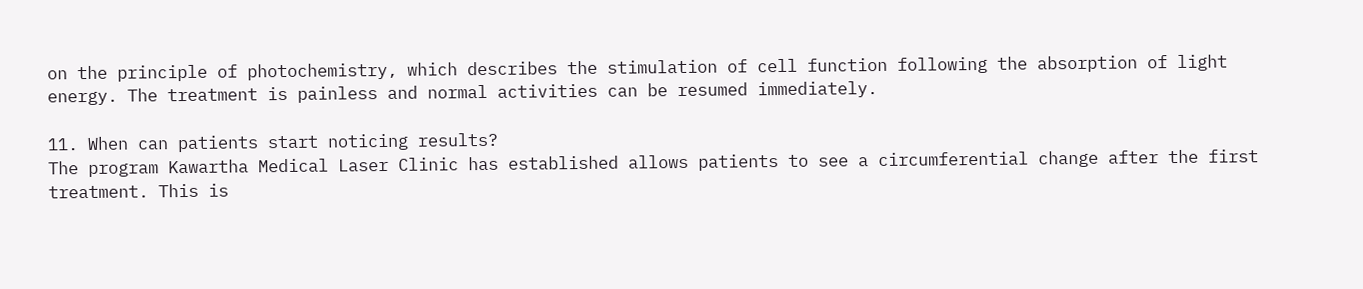on the principle of photochemistry, which describes the stimulation of cell function following the absorption of light energy. The treatment is painless and normal activities can be resumed immediately.

11. When can patients start noticing results?
The program Kawartha Medical Laser Clinic has established allows patients to see a circumferential change after the first treatment. This is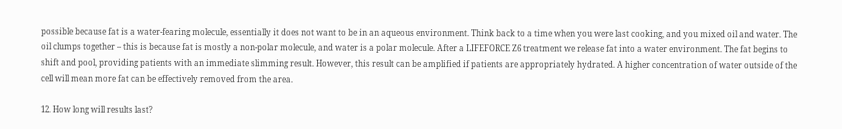possible because fat is a water-fearing molecule, essentially it does not want to be in an aqueous environment. Think back to a time when you were last cooking, and you mixed oil and water. The oil clumps together – this is because fat is mostly a non-polar molecule, and water is a polar molecule. After a LIFEFORCE Z6 treatment we release fat into a water environment. The fat begins to shift and pool, providing patients with an immediate slimming result. However, this result can be amplified if patients are appropriately hydrated. A higher concentration of water outside of the cell will mean more fat can be effectively removed from the area.

12. How long will results last?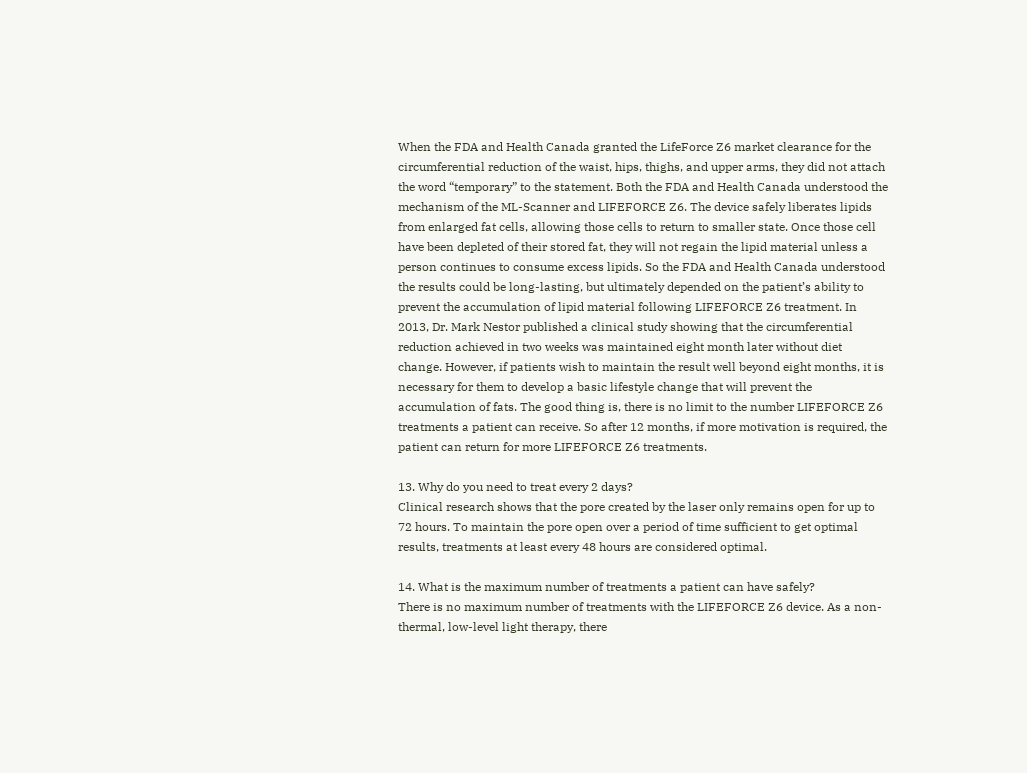When the FDA and Health Canada granted the LifeForce Z6 market clearance for the circumferential reduction of the waist, hips, thighs, and upper arms, they did not attach the word “temporary” to the statement. Both the FDA and Health Canada understood the mechanism of the ML-Scanner and LIFEFORCE Z6. The device safely liberates lipids from enlarged fat cells, allowing those cells to return to smaller state. Once those cell have been depleted of their stored fat, they will not regain the lipid material unless a person continues to consume excess lipids. So the FDA and Health Canada understood the results could be long-lasting, but ultimately depended on the patient’s ability to prevent the accumulation of lipid material following LIFEFORCE Z6 treatment. In 2013, Dr. Mark Nestor published a clinical study showing that the circumferential reduction achieved in two weeks was maintained eight month later without diet change. However, if patients wish to maintain the result well beyond eight months, it is necessary for them to develop a basic lifestyle change that will prevent the accumulation of fats. The good thing is, there is no limit to the number LIFEFORCE Z6 treatments a patient can receive. So after 12 months, if more motivation is required, the patient can return for more LIFEFORCE Z6 treatments.

13. Why do you need to treat every 2 days?
Clinical research shows that the pore created by the laser only remains open for up to 72 hours. To maintain the pore open over a period of time sufficient to get optimal results, treatments at least every 48 hours are considered optimal.

14. What is the maximum number of treatments a patient can have safely?
There is no maximum number of treatments with the LIFEFORCE Z6 device. As a non-thermal, low-level light therapy, there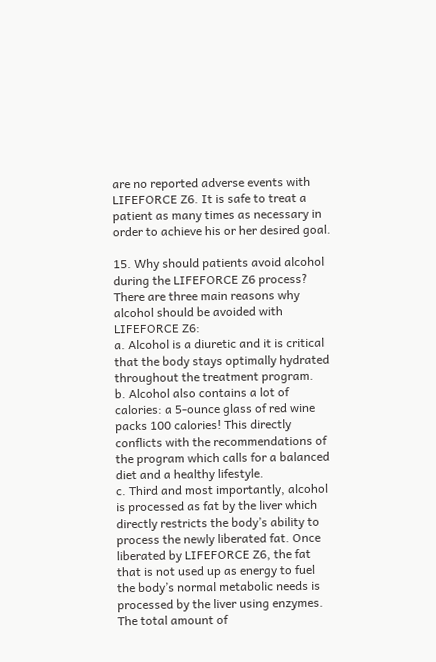are no reported adverse events with LIFEFORCE Z6. It is safe to treat a patient as many times as necessary in order to achieve his or her desired goal.

15. Why should patients avoid alcohol during the LIFEFORCE Z6 process?
There are three main reasons why alcohol should be avoided with LIFEFORCE Z6:
a. Alcohol is a diuretic and it is critical that the body stays optimally hydrated throughout the treatment program.
b. Alcohol also contains a lot of calories: a 5-ounce glass of red wine packs 100 calories! This directly conflicts with the recommendations of the program which calls for a balanced diet and a healthy lifestyle.
c. Third and most importantly, alcohol is processed as fat by the liver which directly restricts the body’s ability to process the newly liberated fat. Once liberated by LIFEFORCE Z6, the fat that is not used up as energy to fuel the body’s normal metabolic needs is processed by the liver using enzymes. The total amount of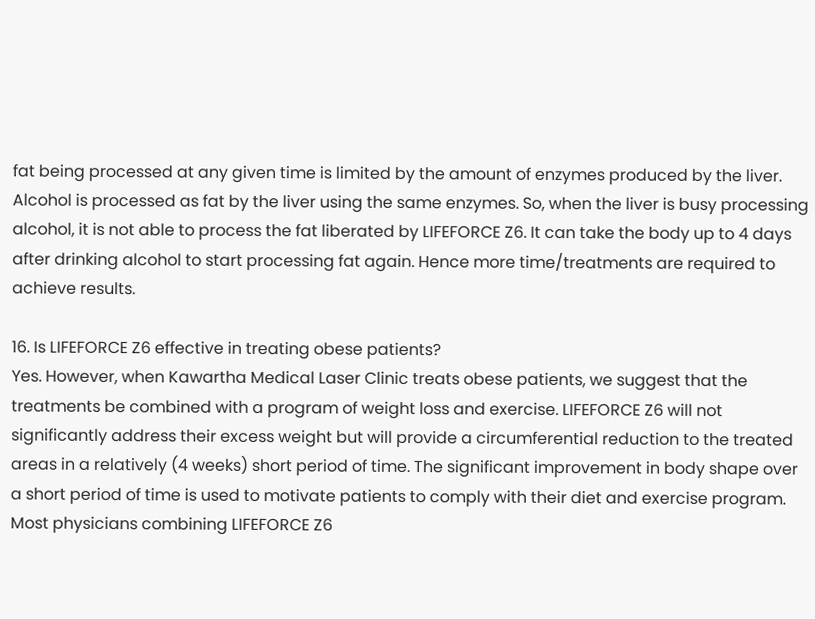fat being processed at any given time is limited by the amount of enzymes produced by the liver. Alcohol is processed as fat by the liver using the same enzymes. So, when the liver is busy processing alcohol, it is not able to process the fat liberated by LIFEFORCE Z6. It can take the body up to 4 days after drinking alcohol to start processing fat again. Hence more time/treatments are required to achieve results.

16. Is LIFEFORCE Z6 effective in treating obese patients?
Yes. However, when Kawartha Medical Laser Clinic treats obese patients, we suggest that the treatments be combined with a program of weight loss and exercise. LIFEFORCE Z6 will not significantly address their excess weight but will provide a circumferential reduction to the treated areas in a relatively (4 weeks) short period of time. The significant improvement in body shape over a short period of time is used to motivate patients to comply with their diet and exercise program. Most physicians combining LIFEFORCE Z6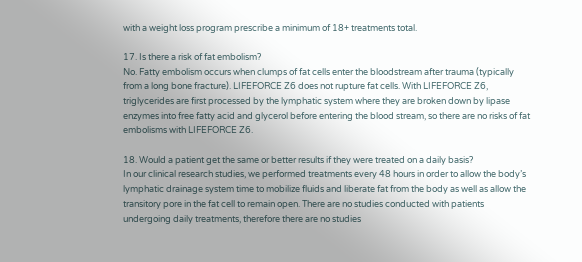with a weight loss program prescribe a minimum of 18+ treatments total.

17. Is there a risk of fat embolism?
No. Fatty embolism occurs when clumps of fat cells enter the bloodstream after trauma (typically from a long bone fracture). LIFEFORCE Z6 does not rupture fat cells. With LIFEFORCE Z6, triglycerides are first processed by the lymphatic system where they are broken down by lipase enzymes into free fatty acid and glycerol before entering the blood stream, so there are no risks of fat embolisms with LIFEFORCE Z6.

18. Would a patient get the same or better results if they were treated on a daily basis?
In our clinical research studies, we performed treatments every 48 hours in order to allow the body’s lymphatic drainage system time to mobilize fluids and liberate fat from the body as well as allow the transitory pore in the fat cell to remain open. There are no studies conducted with patients undergoing daily treatments, therefore there are no studies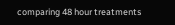comparing 48 hour treatments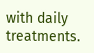with daily treatments.